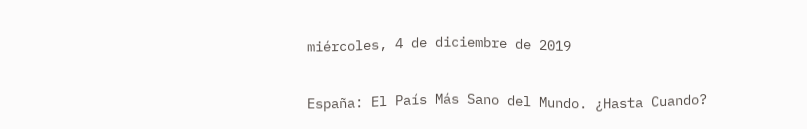miércoles, 4 de diciembre de 2019

España: El País Más Sano del Mundo. ¿Hasta Cuando?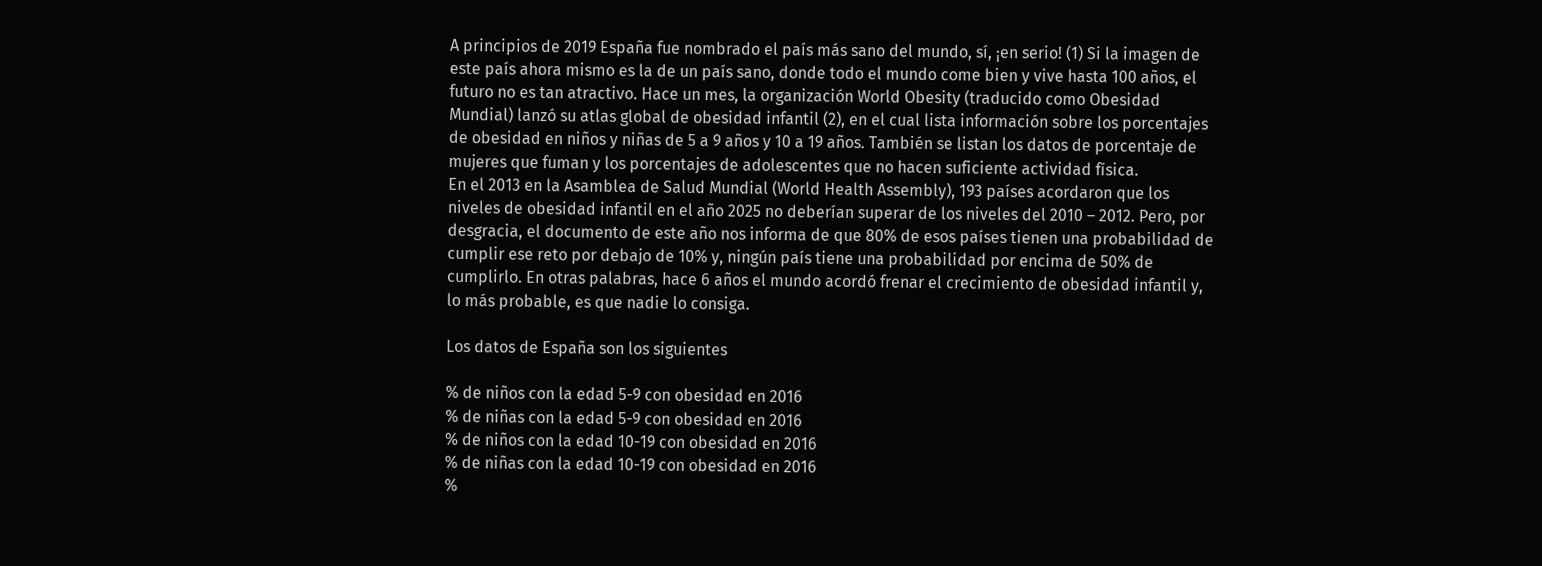A principios de 2019 España fue nombrado el país más sano del mundo, sí, ¡en serio! (1) Si la imagen de este país ahora mismo es la de un país sano, donde todo el mundo come bien y vive hasta 100 años, el futuro no es tan atractivo. Hace un mes, la organización World Obesity (traducido como Obesidad Mundial) lanzó su atlas global de obesidad infantil (2), en el cual lista información sobre los porcentajes de obesidad en niños y niñas de 5 a 9 años y 10 a 19 años. También se listan los datos de porcentaje de mujeres que fuman y los porcentajes de adolescentes que no hacen suficiente actividad física.
En el 2013 en la Asamblea de Salud Mundial (World Health Assembly), 193 países acordaron que los niveles de obesidad infantil en el año 2025 no deberían superar de los niveles del 2010 – 2012. Pero, por desgracia, el documento de este año nos informa de que 80% de esos países tienen una probabilidad de cumplir ese reto por debajo de 10% y, ningún país tiene una probabilidad por encima de 50% de cumplirlo. En otras palabras, hace 6 años el mundo acordó frenar el crecimiento de obesidad infantil y, lo más probable, es que nadie lo consiga.

Los datos de España son los siguientes

% de niños con la edad 5-9 con obesidad en 2016
% de niñas con la edad 5-9 con obesidad en 2016
% de niños con la edad 10-19 con obesidad en 2016
% de niñas con la edad 10-19 con obesidad en 2016
%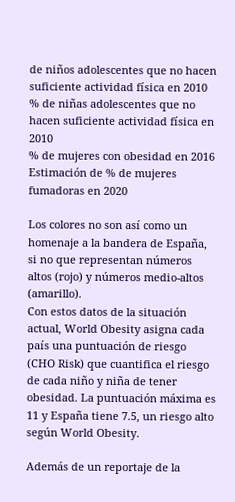de niños adolescentes que no hacen suficiente actividad física en 2010
% de niñas adolescentes que no hacen suficiente actividad física en 2010
% de mujeres con obesidad en 2016
Estimación de % de mujeres fumadoras en 2020

Los colores no son así como un homenaje a la bandera de España, si no que representan números altos (rojo) y números medio-altos (amarillo).
Con estos datos de la situación actual, World Obesity asigna cada país una puntuación de riesgo (CHO Risk) que cuantifica el riesgo de cada niño y niña de tener obesidad. La puntuación máxima es 11 y España tiene 7.5, un riesgo alto según World Obesity.

Además de un reportaje de la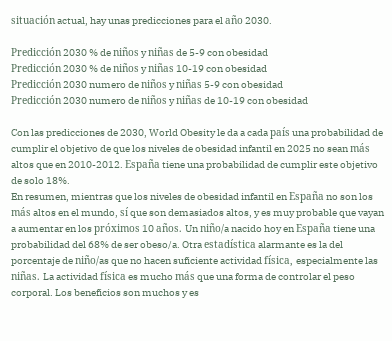situación actual, hay unas predicciones para el año 2030.

Predicción 2030 % de niños y niñas de 5-9 con obesidad
Predicción 2030 % de niños y niñas 10-19 con obesidad
Predicción 2030 numero de niños y niñas 5-9 con obesidad
Predicción 2030 numero de niños y niñas de 10-19 con obesidad

Con las predicciones de 2030, World Obesity le da a cada país una probabilidad de cumplir el objetivo de que los niveles de obesidad infantil en 2025 no sean más altos que en 2010-2012. España tiene una probabilidad de cumplir este objetivo de solo 18%.
En resumen, mientras que los niveles de obesidad infantil en España no son los más altos en el mundo, sí que son demasiados altos, y es muy probable que vayan a aumentar en los próximos 10 años. Un niño/a nacido hoy en España tiene una probabilidad del 68% de ser obeso/a. Otra estadística alarmante es la del porcentaje de niño/as que no hacen suficiente actividad física, especialmente las niñas. La actividad física es mucho más que una forma de controlar el peso corporal. Los beneficios son muchos y es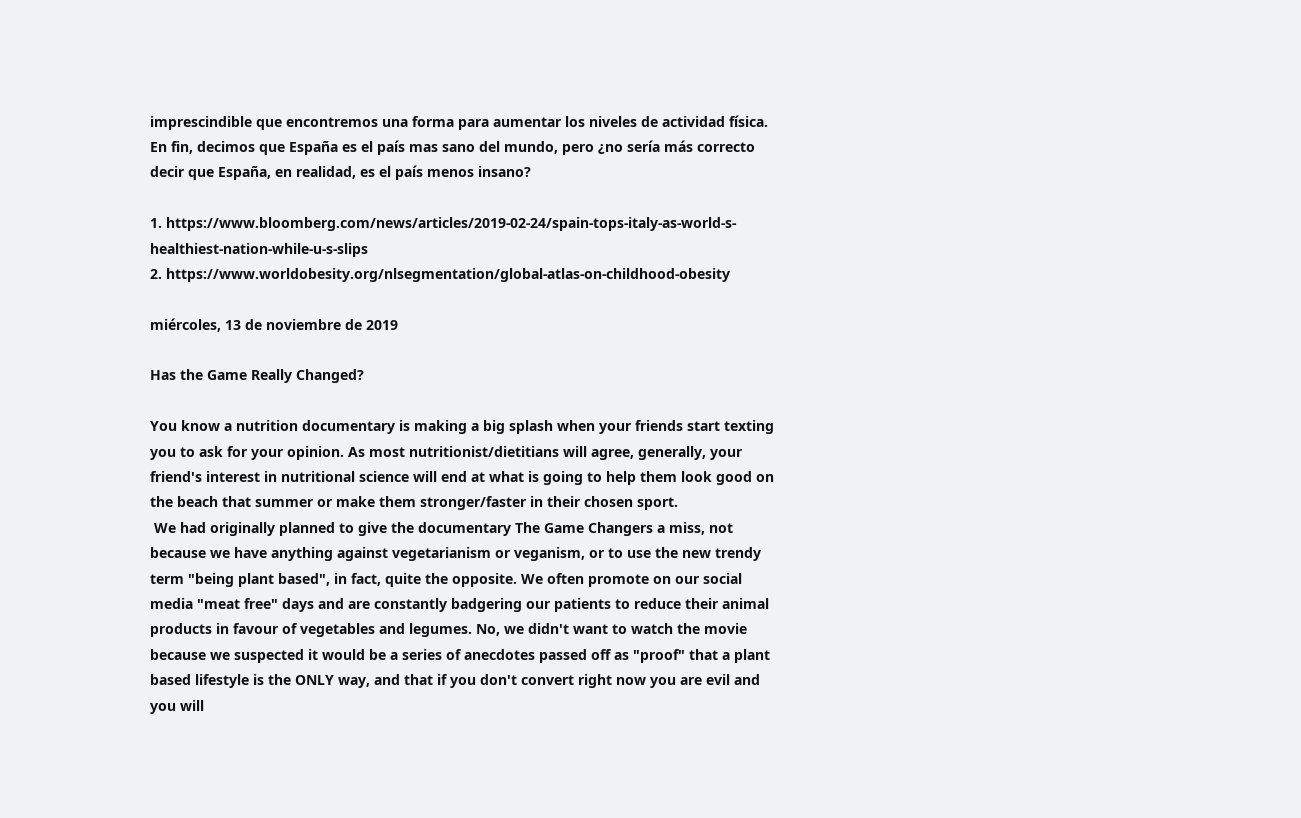imprescindible que encontremos una forma para aumentar los niveles de actividad física.
En fin, decimos que España es el país mas sano del mundo, pero ¿no sería más correcto decir que España, en realidad, es el país menos insano?

1. https://www.bloomberg.com/news/articles/2019-02-24/spain-tops-italy-as-world-s-healthiest-nation-while-u-s-slips
2. https://www.worldobesity.org/nlsegmentation/global-atlas-on-childhood-obesity

miércoles, 13 de noviembre de 2019

Has the Game Really Changed?

You know a nutrition documentary is making a big splash when your friends start texting you to ask for your opinion. As most nutritionist/dietitians will agree, generally, your friend's interest in nutritional science will end at what is going to help them look good on the beach that summer or make them stronger/faster in their chosen sport.
 We had originally planned to give the documentary The Game Changers a miss, not because we have anything against vegetarianism or veganism, or to use the new trendy term "being plant based", in fact, quite the opposite. We often promote on our social media "meat free" days and are constantly badgering our patients to reduce their animal products in favour of vegetables and legumes. No, we didn't want to watch the movie because we suspected it would be a series of anecdotes passed off as "proof" that a plant based lifestyle is the ONLY way, and that if you don't convert right now you are evil and you will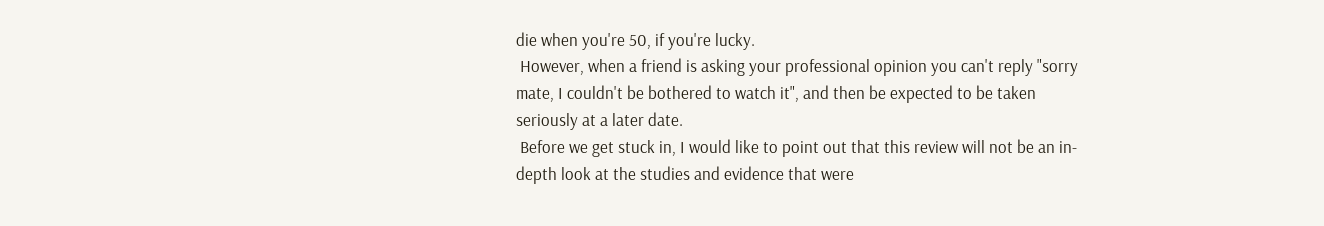die when you're 50, if you're lucky.
 However, when a friend is asking your professional opinion you can't reply "sorry mate, I couldn't be bothered to watch it", and then be expected to be taken seriously at a later date.
 Before we get stuck in, I would like to point out that this review will not be an in-depth look at the studies and evidence that were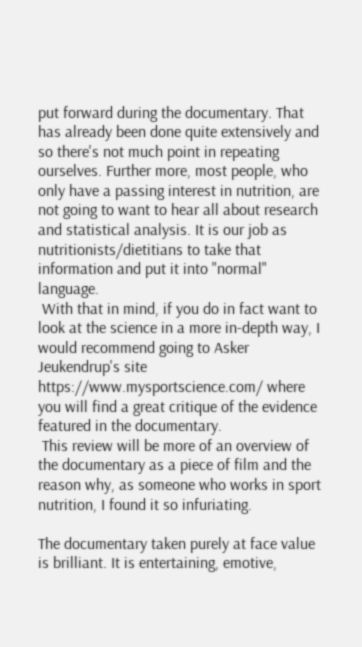put forward during the documentary. That has already been done quite extensively and so there's not much point in repeating ourselves. Further more, most people, who only have a passing interest in nutrition, are not going to want to hear all about research and statistical analysis. It is our job as nutritionists/dietitians to take that information and put it into "normal" language.
 With that in mind, if you do in fact want to look at the science in a more in-depth way, I would recommend going to Asker Jeukendrup's site https://www.mysportscience.com/ where you will find a great critique of the evidence featured in the documentary.
 This review will be more of an overview of the documentary as a piece of film and the reason why, as someone who works in sport nutrition, I found it so infuriating.

The documentary taken purely at face value is brilliant. It is entertaining, emotive,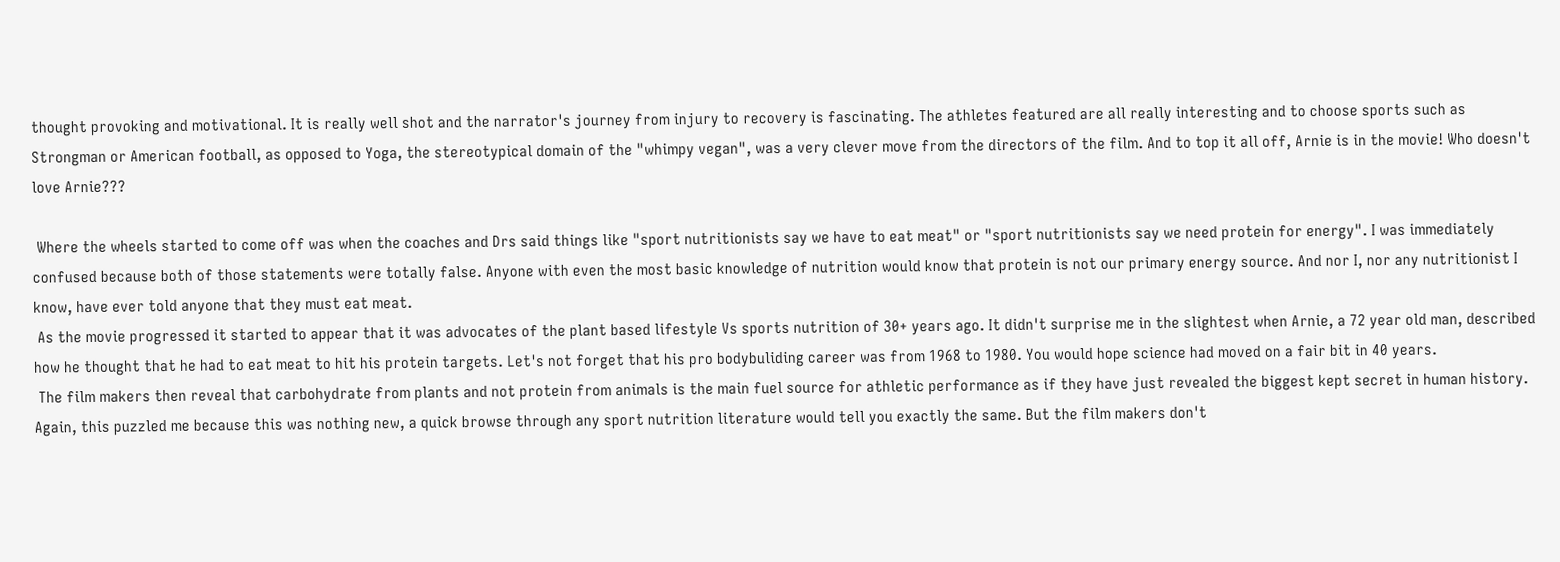thought provoking and motivational. It is really well shot and the narrator's journey from injury to recovery is fascinating. The athletes featured are all really interesting and to choose sports such as Strongman or American football, as opposed to Yoga, the stereotypical domain of the "whimpy vegan", was a very clever move from the directors of the film. And to top it all off, Arnie is in the movie! Who doesn't love Arnie???

 Where the wheels started to come off was when the coaches and Drs said things like "sport nutritionists say we have to eat meat" or "sport nutritionists say we need protein for energy". I was immediately confused because both of those statements were totally false. Anyone with even the most basic knowledge of nutrition would know that protein is not our primary energy source. And nor I, nor any nutritionist I know, have ever told anyone that they must eat meat.
 As the movie progressed it started to appear that it was advocates of the plant based lifestyle Vs sports nutrition of 30+ years ago. It didn't surprise me in the slightest when Arnie, a 72 year old man, described how he thought that he had to eat meat to hit his protein targets. Let's not forget that his pro bodybuliding career was from 1968 to 1980. You would hope science had moved on a fair bit in 40 years.
 The film makers then reveal that carbohydrate from plants and not protein from animals is the main fuel source for athletic performance as if they have just revealed the biggest kept secret in human history. Again, this puzzled me because this was nothing new, a quick browse through any sport nutrition literature would tell you exactly the same. But the film makers don't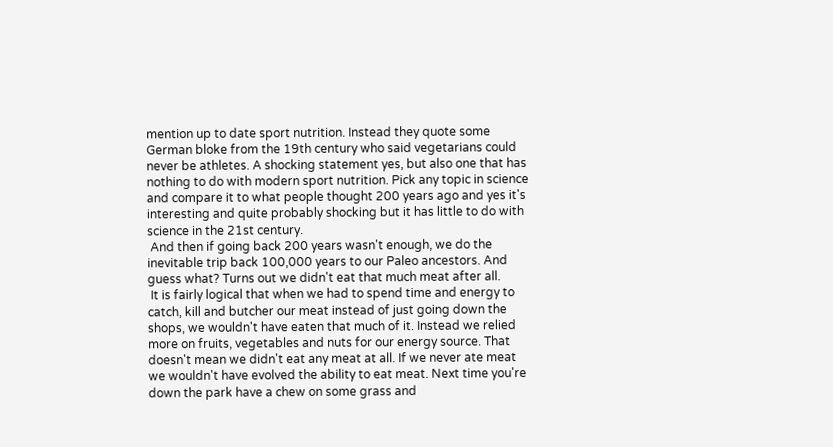mention up to date sport nutrition. Instead they quote some German bloke from the 19th century who said vegetarians could never be athletes. A shocking statement yes, but also one that has nothing to do with modern sport nutrition. Pick any topic in science and compare it to what people thought 200 years ago and yes it's interesting and quite probably shocking but it has little to do with science in the 21st century.
 And then if going back 200 years wasn't enough, we do the inevitable trip back 100,000 years to our Paleo ancestors. And guess what? Turns out we didn't eat that much meat after all.
 It is fairly logical that when we had to spend time and energy to catch, kill and butcher our meat instead of just going down the shops, we wouldn't have eaten that much of it. Instead we relied more on fruits, vegetables and nuts for our energy source. That doesn't mean we didn't eat any meat at all. If we never ate meat we wouldn't have evolved the ability to eat meat. Next time you're down the park have a chew on some grass and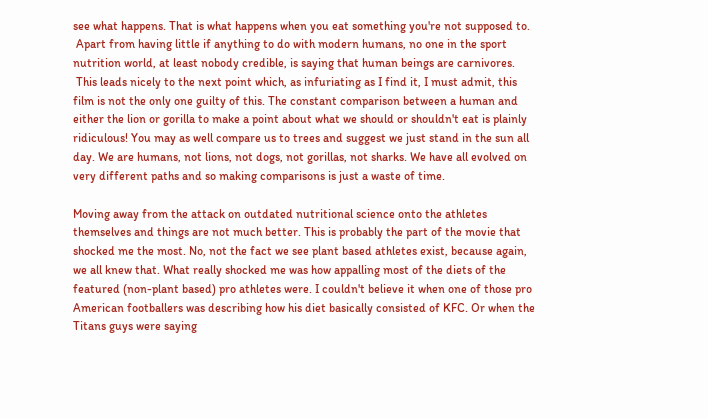see what happens. That is what happens when you eat something you're not supposed to.
 Apart from having little if anything to do with modern humans, no one in the sport nutrition world, at least nobody credible, is saying that human beings are carnivores.
 This leads nicely to the next point which, as infuriating as I find it, I must admit, this film is not the only one guilty of this. The constant comparison between a human and either the lion or gorilla to make a point about what we should or shouldn't eat is plainly ridiculous! You may as well compare us to trees and suggest we just stand in the sun all day. We are humans, not lions, not dogs, not gorillas, not sharks. We have all evolved on very different paths and so making comparisons is just a waste of time.

Moving away from the attack on outdated nutritional science onto the athletes themselves and things are not much better. This is probably the part of the movie that shocked me the most. No, not the fact we see plant based athletes exist, because again, we all knew that. What really shocked me was how appalling most of the diets of the featured (non-plant based) pro athletes were. I couldn't believe it when one of those pro American footballers was describing how his diet basically consisted of KFC. Or when the Titans guys were saying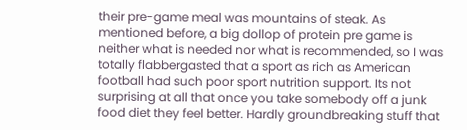their pre-game meal was mountains of steak. As mentioned before, a big dollop of protein pre game is neither what is needed nor what is recommended, so I was totally flabbergasted that a sport as rich as American football had such poor sport nutrition support. Its not surprising at all that once you take somebody off a junk food diet they feel better. Hardly groundbreaking stuff that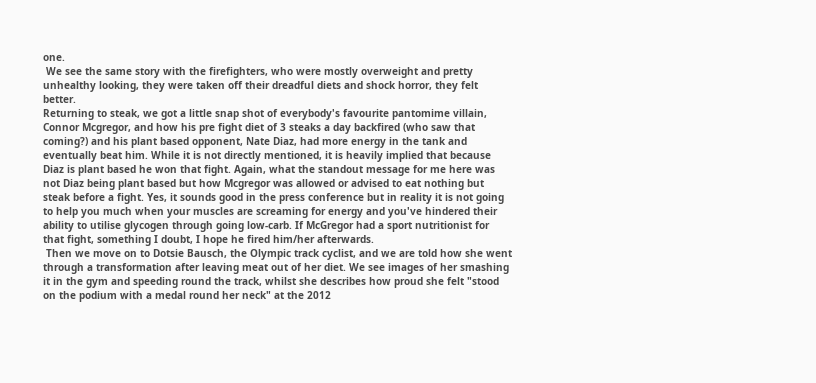one.
 We see the same story with the firefighters, who were mostly overweight and pretty unhealthy looking, they were taken off their dreadful diets and shock horror, they felt better.
Returning to steak, we got a little snap shot of everybody's favourite pantomime villain, Connor Mcgregor, and how his pre fight diet of 3 steaks a day backfired (who saw that coming?) and his plant based opponent, Nate Diaz, had more energy in the tank and eventually beat him. While it is not directly mentioned, it is heavily implied that because Diaz is plant based he won that fight. Again, what the standout message for me here was not Diaz being plant based but how Mcgregor was allowed or advised to eat nothing but steak before a fight. Yes, it sounds good in the press conference but in reality it is not going to help you much when your muscles are screaming for energy and you've hindered their ability to utilise glycogen through going low-carb. If McGregor had a sport nutritionist for that fight, something I doubt, I hope he fired him/her afterwards.
 Then we move on to Dotsie Bausch, the Olympic track cyclist, and we are told how she went through a transformation after leaving meat out of her diet. We see images of her smashing it in the gym and speeding round the track, whilst she describes how proud she felt "stood on the podium with a medal round her neck" at the 2012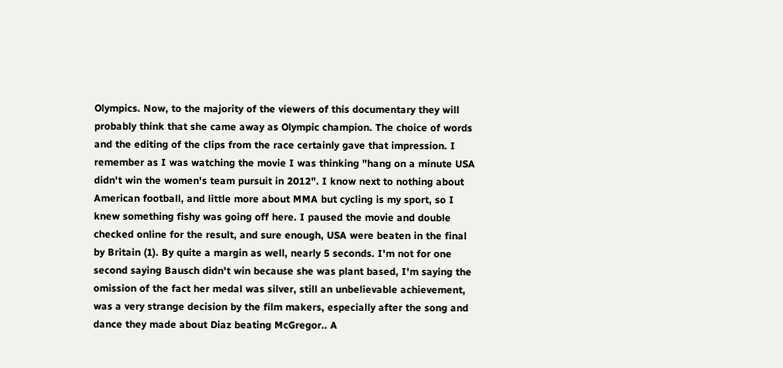Olympics. Now, to the majority of the viewers of this documentary they will probably think that she came away as Olympic champion. The choice of words and the editing of the clips from the race certainly gave that impression. I remember as I was watching the movie I was thinking "hang on a minute USA didn't win the women's team pursuit in 2012". I know next to nothing about American football, and little more about MMA but cycling is my sport, so I knew something fishy was going off here. I paused the movie and double checked online for the result, and sure enough, USA were beaten in the final by Britain (1). By quite a margin as well, nearly 5 seconds. I'm not for one second saying Bausch didn't win because she was plant based, I'm saying the omission of the fact her medal was silver, still an unbelievable achievement, was a very strange decision by the film makers, especially after the song and dance they made about Diaz beating McGregor.. A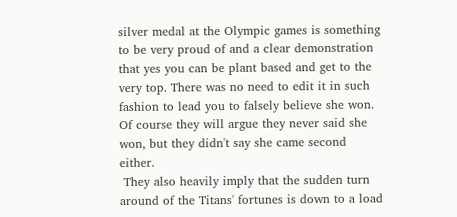silver medal at the Olympic games is something to be very proud of and a clear demonstration that yes you can be plant based and get to the very top. There was no need to edit it in such fashion to lead you to falsely believe she won. Of course they will argue they never said she won, but they didn't say she came second either.
 They also heavily imply that the sudden turn around of the Titans' fortunes is down to a load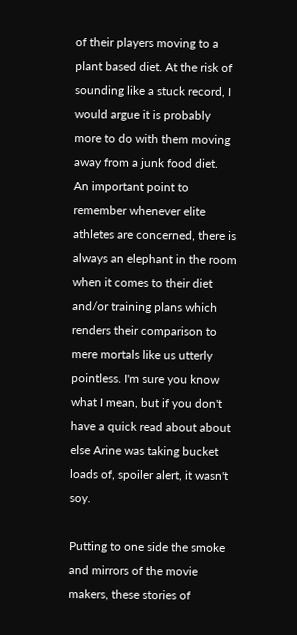of their players moving to a plant based diet. At the risk of sounding like a stuck record, I would argue it is probably more to do with them moving away from a junk food diet.
An important point to remember whenever elite athletes are concerned, there is always an elephant in the room when it comes to their diet and/or training plans which renders their comparison to mere mortals like us utterly pointless. I'm sure you know what I mean, but if you don't have a quick read about about else Arine was taking bucket loads of, spoiler alert, it wasn't soy.

Putting to one side the smoke and mirrors of the movie makers, these stories of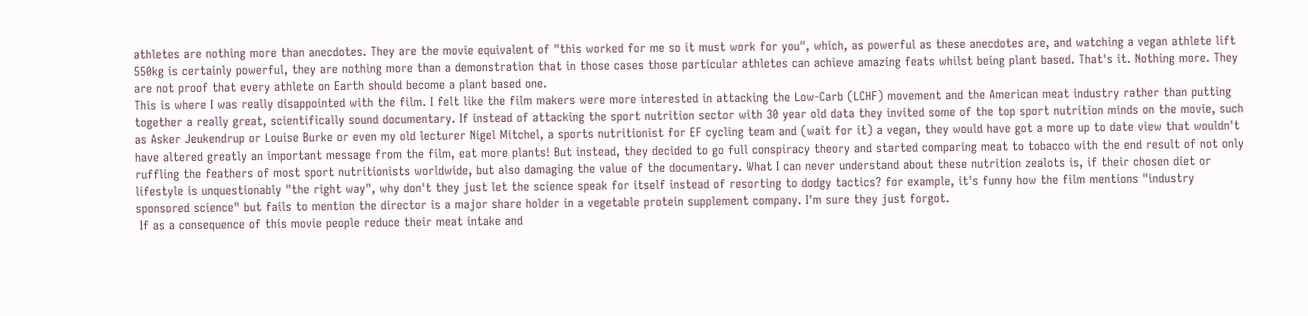athletes are nothing more than anecdotes. They are the movie equivalent of "this worked for me so it must work for you", which, as powerful as these anecdotes are, and watching a vegan athlete lift 550kg is certainly powerful, they are nothing more than a demonstration that in those cases those particular athletes can achieve amazing feats whilst being plant based. That's it. Nothing more. They are not proof that every athlete on Earth should become a plant based one.
This is where I was really disappointed with the film. I felt like the film makers were more interested in attacking the Low-Carb (LCHF) movement and the American meat industry rather than putting together a really great, scientifically sound documentary. If instead of attacking the sport nutrition sector with 30 year old data they invited some of the top sport nutrition minds on the movie, such as Asker Jeukendrup or Louise Burke or even my old lecturer Nigel Mitchel, a sports nutritionist for EF cycling team and (wait for it) a vegan, they would have got a more up to date view that wouldn't have altered greatly an important message from the film, eat more plants! But instead, they decided to go full conspiracy theory and started comparing meat to tobacco with the end result of not only ruffling the feathers of most sport nutritionists worldwide, but also damaging the value of the documentary. What I can never understand about these nutrition zealots is, if their chosen diet or lifestyle is unquestionably "the right way", why don't they just let the science speak for itself instead of resorting to dodgy tactics? for example, it's funny how the film mentions "industry sponsored science" but fails to mention the director is a major share holder in a vegetable protein supplement company. I'm sure they just forgot.
 If as a consequence of this movie people reduce their meat intake and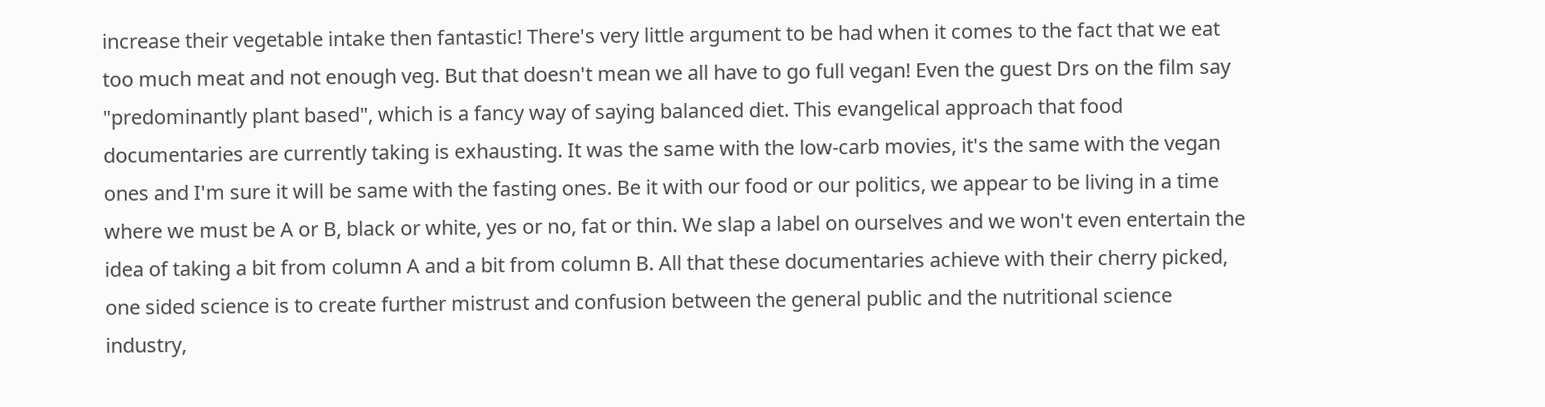increase their vegetable intake then fantastic! There's very little argument to be had when it comes to the fact that we eat too much meat and not enough veg. But that doesn't mean we all have to go full vegan! Even the guest Drs on the film say "predominantly plant based", which is a fancy way of saying balanced diet. This evangelical approach that food documentaries are currently taking is exhausting. It was the same with the low-carb movies, it's the same with the vegan ones and I'm sure it will be same with the fasting ones. Be it with our food or our politics, we appear to be living in a time where we must be A or B, black or white, yes or no, fat or thin. We slap a label on ourselves and we won't even entertain the idea of taking a bit from column A and a bit from column B. All that these documentaries achieve with their cherry picked, one sided science is to create further mistrust and confusion between the general public and the nutritional science industry,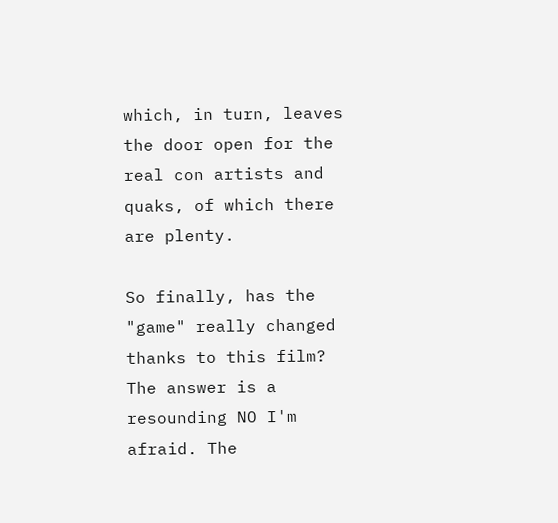which, in turn, leaves the door open for the real con artists and quaks, of which there are plenty.

So finally, has the "game" really changed thanks to this film? The answer is a resounding NO I'm afraid. The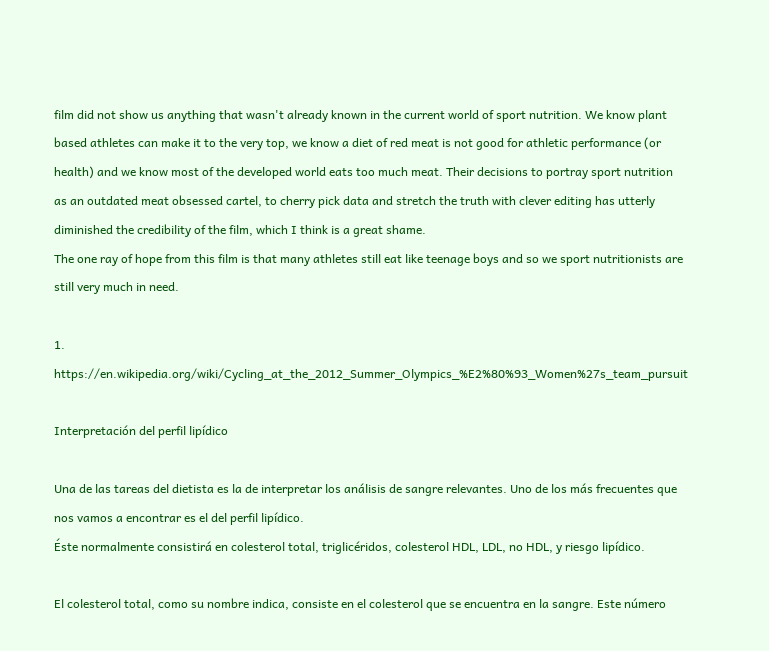film did not show us anything that wasn't already known in the current world of sport nutrition. We know plant based athletes can make it to the very top, we know a diet of red meat is not good for athletic performance (or health) and we know most of the developed world eats too much meat. Their decisions to portray sport nutrition as an outdated meat obsessed cartel, to cherry pick data and stretch the truth with clever editing has utterly diminished the credibility of the film, which I think is a great shame.
The one ray of hope from this film is that many athletes still eat like teenage boys and so we sport nutritionists are still very much in need.

1. https://en.wikipedia.org/wiki/Cycling_at_the_2012_Summer_Olympics_%E2%80%93_Women%27s_team_pursuit

Interpretación del perfil lipídico

Una de las tareas del dietista es la de interpretar los análisis de sangre relevantes. Uno de los más frecuentes que nos vamos a encontrar es el del perfil lipídico.
Éste normalmente consistirá en colesterol total, triglicéridos, colesterol HDL, LDL, no HDL, y riesgo lipídico.

El colesterol total, como su nombre indica, consiste en el colesterol que se encuentra en la sangre. Este número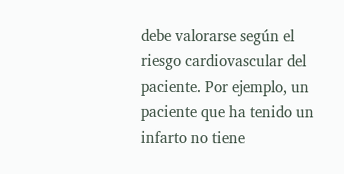debe valorarse según el riesgo cardiovascular del paciente. Por ejemplo, un paciente que ha tenido un infarto no tiene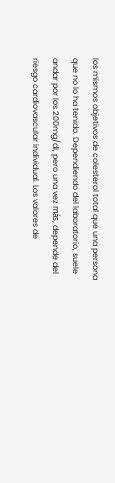los mismos objetivos de colesterol total que una persona que no lo ha tenido. Dependiendo del laboratorio, suele andar por los 200mg/dl, pero una vez más, depende del riesgo cardiovascular individual. Los valores de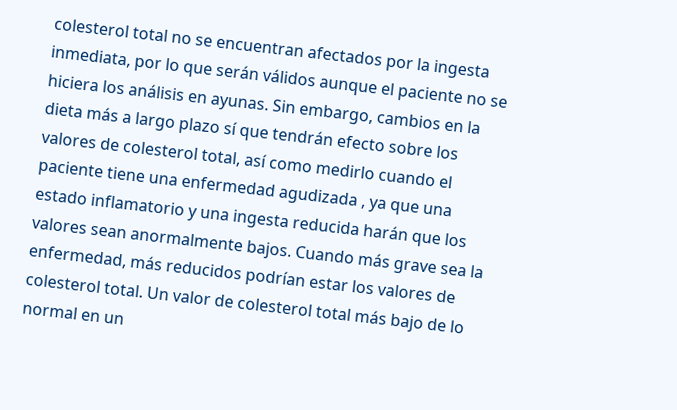colesterol total no se encuentran afectados por la ingesta inmediata, por lo que serán válidos aunque el paciente no se hiciera los análisis en ayunas. Sin embargo, cambios en la dieta más a largo plazo sí que tendrán efecto sobre los valores de colesterol total, así como medirlo cuando el paciente tiene una enfermedad agudizada , ya que una estado inflamatorio y una ingesta reducida harán que los valores sean anormalmente bajos. Cuando más grave sea la enfermedad, más reducidos podrían estar los valores de colesterol total. Un valor de colesterol total más bajo de lo normal en un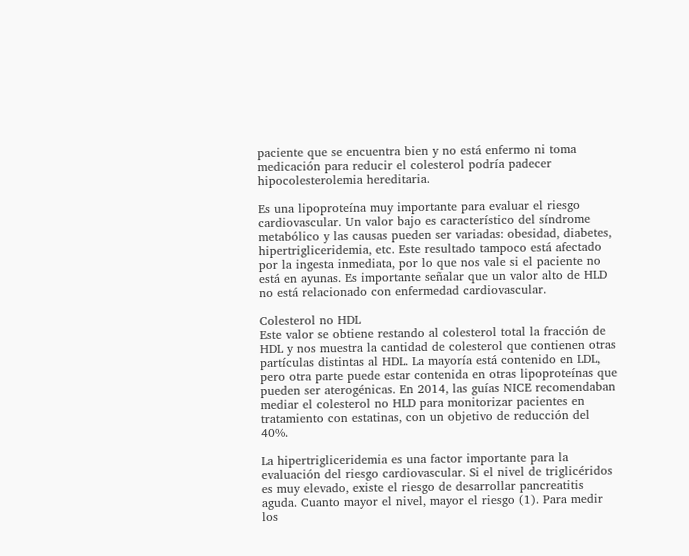paciente que se encuentra bien y no está enfermo ni toma medicación para reducir el colesterol podría padecer hipocolesterolemia hereditaria.

Es una lipoproteína muy importante para evaluar el riesgo cardiovascular. Un valor bajo es característico del síndrome metabólico y las causas pueden ser variadas: obesidad, diabetes, hipertrigliceridemia, etc. Este resultado tampoco está afectado por la ingesta inmediata, por lo que nos vale si el paciente no está en ayunas. Es importante señalar que un valor alto de HLD no está relacionado con enfermedad cardiovascular.

Colesterol no HDL
Este valor se obtiene restando al colesterol total la fracción de HDL y nos muestra la cantidad de colesterol que contienen otras partículas distintas al HDL. La mayoría está contenido en LDL, pero otra parte puede estar contenida en otras lipoproteínas que pueden ser aterogénicas. En 2014, las guías NICE recomendaban mediar el colesterol no HLD para monitorizar pacientes en tratamiento con estatinas, con un objetivo de reducción del 40%.

La hipertrigliceridemia es una factor importante para la evaluación del riesgo cardiovascular. Si el nivel de triglicéridos es muy elevado, existe el riesgo de desarrollar pancreatitis aguda. Cuanto mayor el nivel, mayor el riesgo (1). Para medir los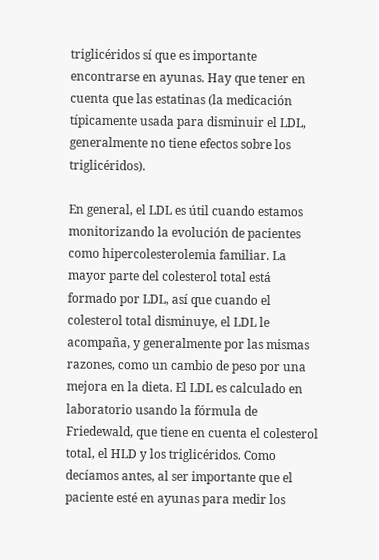triglicéridos sí que es importante encontrarse en ayunas. Hay que tener en cuenta que las estatinas (la medicación típicamente usada para disminuir el LDL, generalmente no tiene efectos sobre los triglicéridos).

En general, el LDL es útil cuando estamos monitorizando la evolución de pacientes como hipercolesterolemia familiar. La mayor parte del colesterol total está formado por LDL, así que cuando el colesterol total disminuye, el LDL le acompaña, y generalmente por las mismas razones, como un cambio de peso por una mejora en la dieta. El LDL es calculado en laboratorio usando la fórmula de Friedewald, que tiene en cuenta el colesterol total, el HLD y los triglicéridos. Como decíamos antes, al ser importante que el paciente esté en ayunas para medir los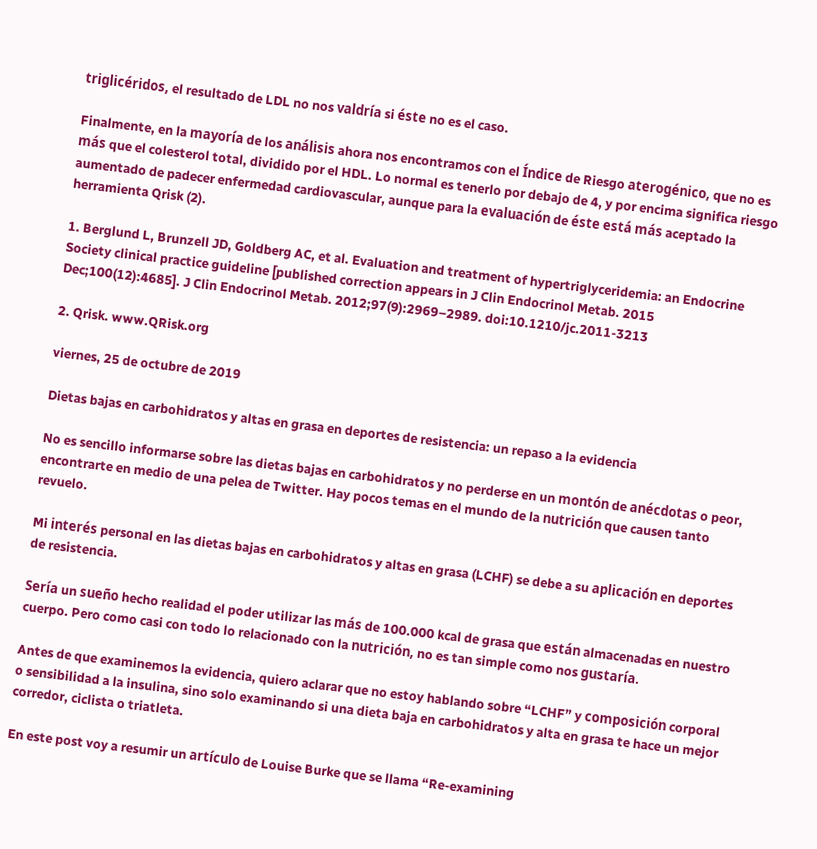triglicéridos, el resultado de LDL no nos valdría si éste no es el caso.

Finalmente, en la mayoría de los análisis ahora nos encontramos con el Índice de Riesgo aterogénico, que no es más que el colesterol total, dividido por el HDL. Lo normal es tenerlo por debajo de 4, y por encima significa riesgo aumentado de padecer enfermedad cardiovascular, aunque para la evaluación de éste está más aceptado la herramienta Qrisk (2).

1. Berglund L, Brunzell JD, Goldberg AC, et al. Evaluation and treatment of hypertriglyceridemia: an Endocrine Society clinical practice guideline [published correction appears in J Clin Endocrinol Metab. 2015 Dec;100(12):4685]. J Clin Endocrinol Metab. 2012;97(9):2969–2989. doi:10.1210/jc.2011-3213

2. Qrisk. www.QRisk.org

viernes, 25 de octubre de 2019

Dietas bajas en carbohidratos y altas en grasa en deportes de resistencia: un repaso a la evidencia

No es sencillo informarse sobre las dietas bajas en carbohidratos y no perderse en un montón de anécdotas o peor, encontrarte en medio de una pelea de Twitter. Hay pocos temas en el mundo de la nutrición que causen tanto revuelo.

Mi interés personal en las dietas bajas en carbohidratos y altas en grasa (LCHF) se debe a su aplicación en deportes de resistencia.

Sería un sueño hecho realidad el poder utilizar las más de 100.000 kcal de grasa que están almacenadas en nuestro cuerpo. Pero como casi con todo lo relacionado con la nutrición, no es tan simple como nos gustaría.

Antes de que examinemos la evidencia, quiero aclarar que no estoy hablando sobre “LCHF” y composición corporal o sensibilidad a la insulina, sino solo examinando si una dieta baja en carbohidratos y alta en grasa te hace un mejor corredor, ciclista o triatleta.

En este post voy a resumir un artículo de Louise Burke que se llama “Re-examining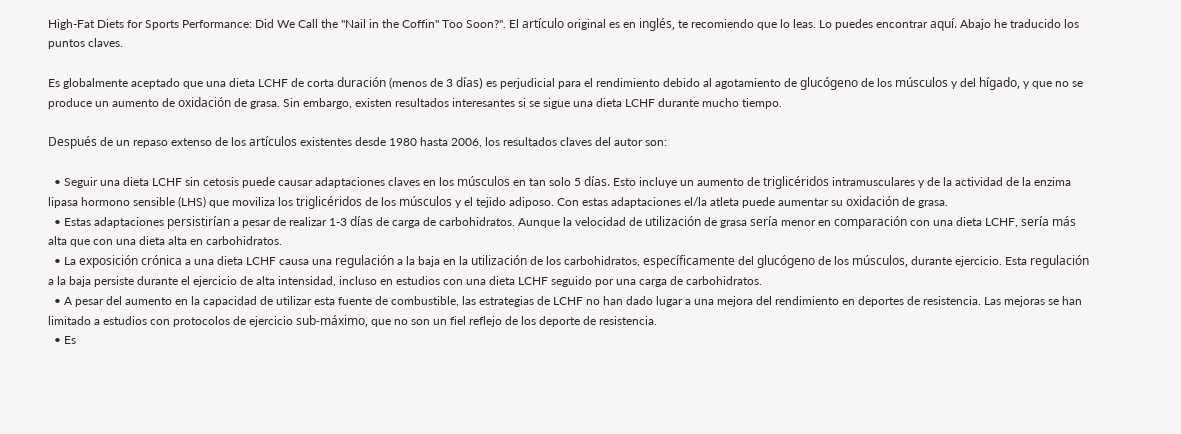High-Fat Diets for Sports Performance: Did We Call the "Nail in the Coffin" Too Soon?". El artículo original es en inglés, te recomiendo que lo leas. Lo puedes encontrar aquí. Abajo he traducido los puntos claves.

Es globalmente aceptado que una dieta LCHF de corta duración (menos de 3 días) es perjudicial para el rendimiento debido al agotamiento de glucógeno de los músculos y del hígado, y que no se produce un aumento de oxidación de grasa. Sin embargo, existen resultados interesantes si se sigue una dieta LCHF durante mucho tiempo.

Después de un repaso extenso de los artículos existentes desde 1980 hasta 2006, los resultados claves del autor son:

  • Seguir una dieta LCHF sin cetosis puede causar adaptaciones claves en los músculos en tan solo 5 días. Esto incluye un aumento de triglicéridos intramusculares y de la actividad de la enzima lipasa hormono sensible (LHS) que moviliza los triglicéridos de los músculos y el tejido adiposo. Con estas adaptaciones el/la atleta puede aumentar su oxidación de grasa.
  • Estas adaptaciones persistirían a pesar de realizar 1-3 días de carga de carbohidratos. Aunque la velocidad de utilización de grasa sería menor en comparación con una dieta LCHF, sería más alta que con una dieta alta en carbohidratos.
  • La exposición crónica a una dieta LCHF causa una regulación a la baja en la utilización de los carbohidratos, específicamente del glucógeno de los músculos, durante ejercicio. Esta regulación a la baja persiste durante el ejercicio de alta intensidad, incluso en estudios con una dieta LCHF seguido por una carga de carbohidratos.
  • A pesar del aumento en la capacidad de utilizar esta fuente de combustible, las estrategias de LCHF no han dado lugar a una mejora del rendimiento en deportes de resistencia. Las mejoras se han limitado a estudios con protocolos de ejercicio sub-máximo, que no son un fiel reflejo de los deporte de resistencia.
  • Es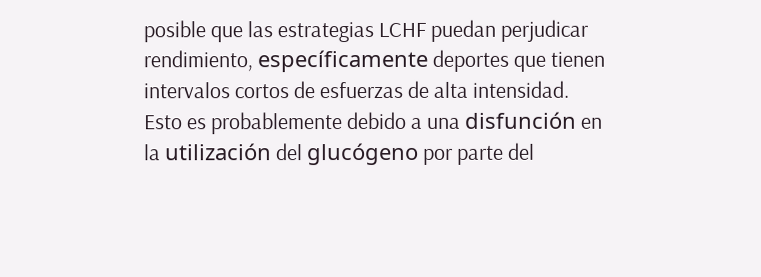posible que las estrategias LCHF puedan perjudicar rendimiento, específicamente deportes que tienen intervalos cortos de esfuerzas de alta intensidad. Esto es probablemente debido a una disfunción en la utilización del glucógeno por parte del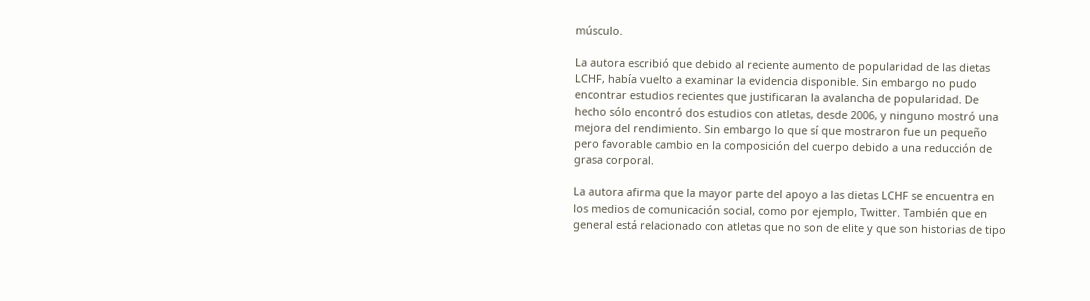músculo.

La autora escribió que debido al reciente aumento de popularidad de las dietas LCHF, había vuelto a examinar la evidencia disponible. Sin embargo no pudo encontrar estudios recientes que justificaran la avalancha de popularidad. De hecho sólo encontró dos estudios con atletas, desde 2006, y ninguno mostró una mejora del rendimiento. Sin embargo lo que sí que mostraron fue un pequeño pero favorable cambio en la composición del cuerpo debido a una reducción de grasa corporal.

La autora afirma que la mayor parte del apoyo a las dietas LCHF se encuentra en los medios de comunicación social, como por ejemplo, Twitter. También que en general está relacionado con atletas que no son de elite y que son historias de tipo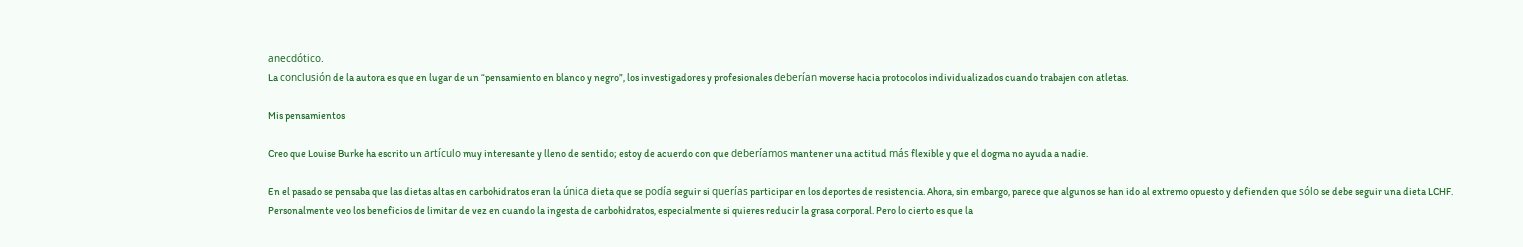anecdótico.
La conclusión de la autora es que en lugar de un “pensamiento en blanco y negro”, los investigadores y profesionales deberían moverse hacia protocolos individualizados cuando trabajen con atletas.

Mis pensamientos

Creo que Louise Burke ha escrito un artículo muy interesante y lleno de sentido; estoy de acuerdo con que deberíamos mantener una actitud más flexible y que el dogma no ayuda a nadie.

En el pasado se pensaba que las dietas altas en carbohidratos eran la única dieta que se podía seguir si querías participar en los deportes de resistencia. Ahora, sin embargo, parece que algunos se han ido al extremo opuesto y defienden que sólo se debe seguir una dieta LCHF.
Personalmente veo los beneficios de limitar de vez en cuando la ingesta de carbohidratos, especialmente si quieres reducir la grasa corporal. Pero lo cierto es que la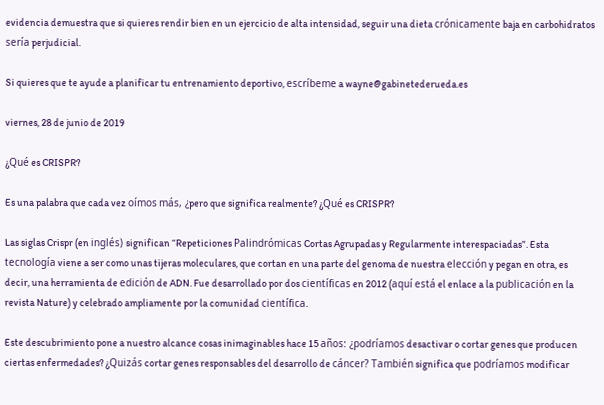evidencia demuestra que si quieres rendir bien en un ejercicio de alta intensidad, seguir una dieta crónicamente baja en carbohidratos sería perjudicial.

Si quieres que te ayude a planificar tu entrenamiento deportivo, escríbeme a wayne@gabinetederueda.es

viernes, 28 de junio de 2019

¿Qué es CRISPR?

Es una palabra que cada vez oímos más, ¿pero que significa realmente? ¿Qué es CRISPR?

Las siglas Crispr (en inglés) significan “Repeticiones Palindrómicas Cortas Agrupadas y Regularmente interespaciadas”. Esta tecnología viene a ser como unas tijeras moleculares, que cortan en una parte del genoma de nuestra elección y pegan en otra, es decir, una herramienta de edición de ADN. Fue desarrollado por dos científicas en 2012 (aquí está el enlace a la publicación en la revista Nature) y celebrado ampliamente por la comunidad científica.

Este descubrimiento pone a nuestro alcance cosas inimaginables hace 15 años: ¿podríamos desactivar o cortar genes que producen ciertas enfermedades? ¿Quizás cortar genes responsables del desarrollo de cáncer? También significa que podríamos modificar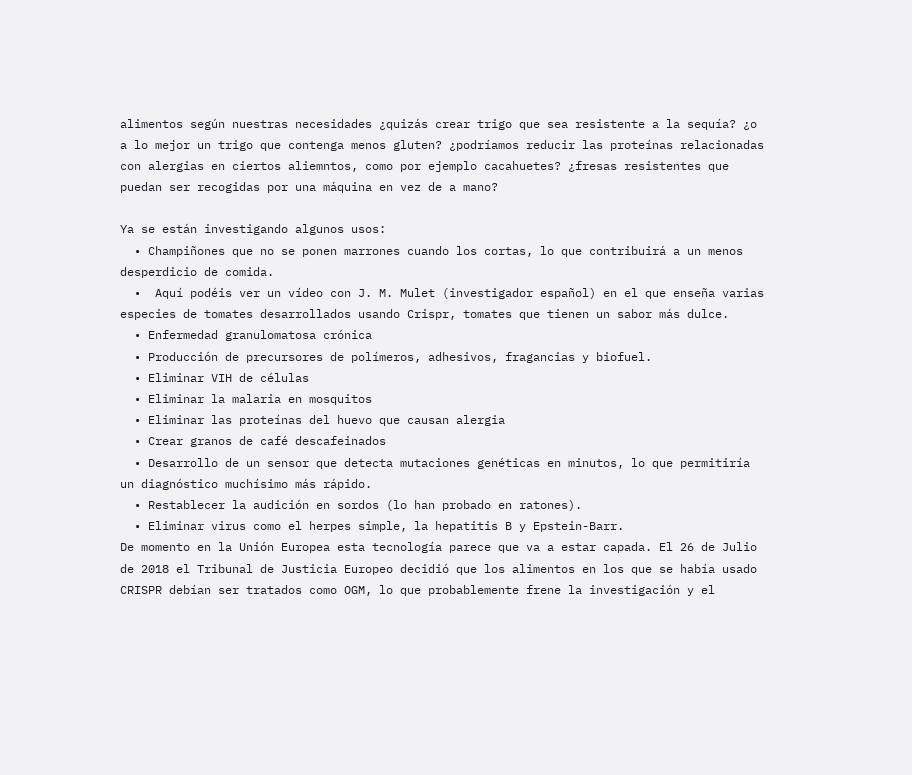alimentos según nuestras necesidades ¿quizás crear trigo que sea resistente a la sequía? ¿o a lo mejor un trigo que contenga menos gluten? ¿podríamos reducir las proteínas relacionadas con alergias en ciertos aliemntos, como por ejemplo cacahuetes? ¿fresas resistentes que puedan ser recogidas por una máquina en vez de a mano?

Ya se están investigando algunos usos:
  • Champiñones que no se ponen marrones cuando los cortas, lo que contribuirá a un menos desperdicio de comida.
  •  Aquí podéis ver un vídeo con J. M. Mulet (investigador español) en el que enseña varias especies de tomates desarrollados usando Crispr, tomates que tienen un sabor más dulce.
  • Enfermedad granulomatosa crónica
  • Producción de precursores de polímeros, adhesivos, fragancias y biofuel.
  • Eliminar VIH de células
  • Eliminar la malaria en mosquitos
  • Eliminar las proteínas del huevo que causan alergia
  • Crear granos de café descafeinados
  • Desarrollo de un sensor que detecta mutaciones genéticas en minutos, lo que permitiría un diagnóstico muchísimo más rápido.
  • Restablecer la audición en sordos (lo han probado en ratones).
  • Eliminar virus como el herpes simple, la hepatitis B y Epstein-Barr.
De momento en la Unión Europea esta tecnología parece que va a estar capada. El 26 de Julio de 2018 el Tribunal de Justicia Europeo decidió que los alimentos en los que se había usado CRISPR debían ser tratados como OGM, lo que probablemente frene la investigación y el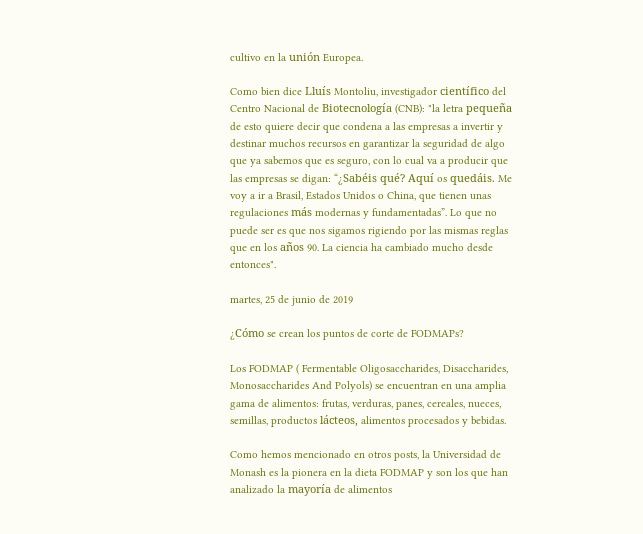cultivo en la unión Europea.

Como bien dice Lluís Montoliu, investigador científico del Centro Nacional de Biotecnología (CNB): "la letra pequeña de esto quiere decir que condena a las empresas a invertir y destinar muchos recursos en garantizar la seguridad de algo que ya sabemos que es seguro, con lo cual va a producir que las empresas se digan: “¿Sabéis qué? Aquí os quedáis. Me voy a ir a Brasil, Estados Unidos o China, que tienen unas regulaciones más modernas y fundamentadas”. Lo que no puede ser es que nos sigamos rigiendo por las mismas reglas que en los años 90. La ciencia ha cambiado mucho desde entonces".

martes, 25 de junio de 2019

¿Cómo se crean los puntos de corte de FODMAPs?

Los FODMAP ( Fermentable Oligosaccharides, Disaccharides, Monosaccharides And Polyols) se encuentran en una amplia gama de alimentos: frutas, verduras, panes, cereales, nueces, semillas, productos lácteos, alimentos procesados y bebidas.

Como hemos mencionado en otros posts, la Universidad de Monash es la pionera en la dieta FODMAP y son los que han analizado la mayoría de alimentos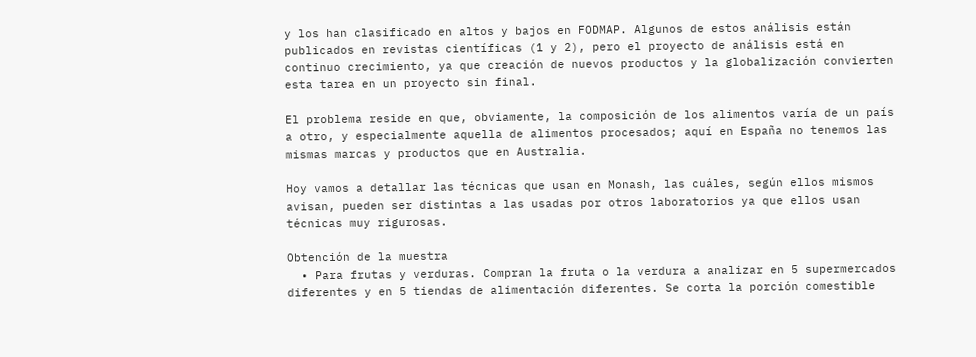y los han clasificado en altos y bajos en FODMAP. Algunos de estos análisis están publicados en revistas científicas (1 y 2), pero el proyecto de análisis está en continuo crecimiento, ya que creación de nuevos productos y la globalización convierten esta tarea en un proyecto sin final.

El problema reside en que, obviamente, la composición de los alimentos varía de un país a otro, y especialmente aquella de alimentos procesados; aquí en España no tenemos las mismas marcas y productos que en Australia.

Hoy vamos a detallar las técnicas que usan en Monash, las cuáles, según ellos mismos avisan, pueden ser distintas a las usadas por otros laboratorios ya que ellos usan técnicas muy rigurosas.

Obtención de la muestra
  • Para frutas y verduras. Compran la fruta o la verdura a analizar en 5 supermercados diferentes y en 5 tiendas de alimentación diferentes. Se corta la porción comestible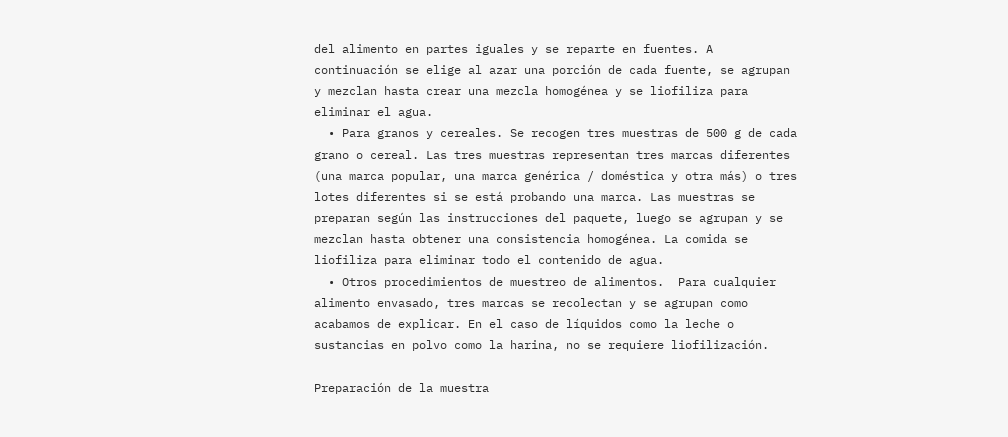del alimento en partes iguales y se reparte en fuentes. A continuación se elige al azar una porción de cada fuente, se agrupan y mezclan hasta crear una mezcla homogénea y se liofiliza para eliminar el agua.
  • Para granos y cereales. Se recogen tres muestras de 500 g de cada grano o cereal. Las tres muestras representan tres marcas diferentes (una marca popular, una marca genérica / doméstica y otra más) o tres lotes diferentes si se está probando una marca. Las muestras se preparan según las instrucciones del paquete, luego se agrupan y se mezclan hasta obtener una consistencia homogénea. La comida se liofiliza para eliminar todo el contenido de agua.
  • Otros procedimientos de muestreo de alimentos.  Para cualquier alimento envasado, tres marcas se recolectan y se agrupan como acabamos de explicar. En el caso de líquidos como la leche o sustancias en polvo como la harina, no se requiere liofilización.

Preparación de la muestra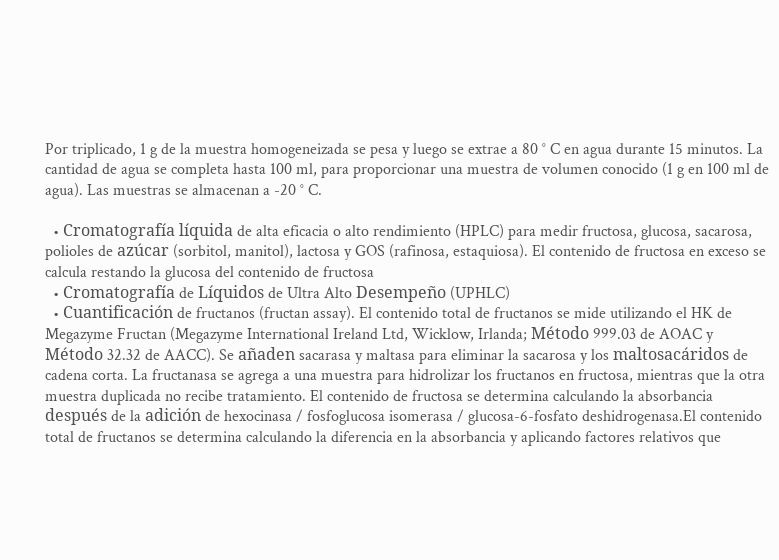Por triplicado, 1 g de la muestra homogeneizada se pesa y luego se extrae a 80 ° C en agua durante 15 minutos. La cantidad de agua se completa hasta 100 ml, para proporcionar una muestra de volumen conocido (1 g en 100 ml de agua). Las muestras se almacenan a -20 ° C.

  • Cromatografía líquida de alta eficacia o alto rendimiento (HPLC) para medir fructosa, glucosa, sacarosa, polioles de azúcar (sorbitol, manitol), lactosa y GOS (rafinosa, estaquiosa). El contenido de fructosa en exceso se calcula restando la glucosa del contenido de fructosa
  • Cromatografía de Líquidos de Ultra Alto Desempeño (UPHLC)
  • Cuantificación de fructanos (fructan assay). El contenido total de fructanos se mide utilizando el HK de Megazyme Fructan (Megazyme International Ireland Ltd, Wicklow, Irlanda; Método 999.03 de AOAC y Método 32.32 de AACC). Se añaden sacarasa y maltasa para eliminar la sacarosa y los maltosacáridos de cadena corta. La fructanasa se agrega a una muestra para hidrolizar los fructanos en fructosa, mientras que la otra muestra duplicada no recibe tratamiento. El contenido de fructosa se determina calculando la absorbancia después de la adición de hexocinasa / fosfoglucosa isomerasa / glucosa-6-fosfato deshidrogenasa.El contenido total de fructanos se determina calculando la diferencia en la absorbancia y aplicando factores relativos que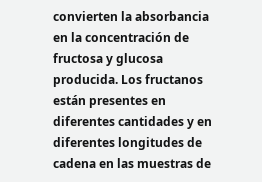convierten la absorbancia en la concentración de fructosa y glucosa producida. Los fructanos están presentes en diferentes cantidades y en diferentes longitudes de cadena en las muestras de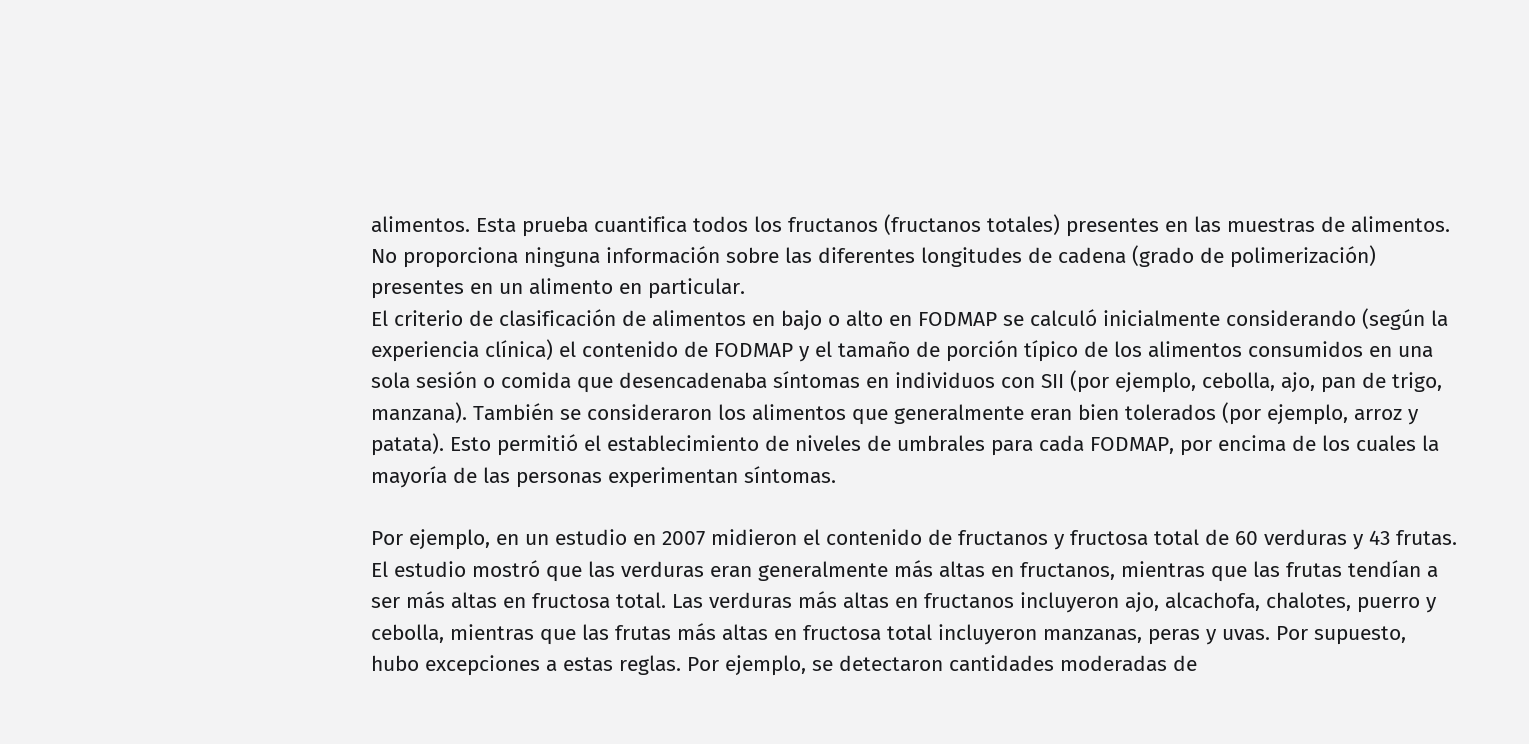alimentos. Esta prueba cuantifica todos los fructanos (fructanos totales) presentes en las muestras de alimentos. No proporciona ninguna información sobre las diferentes longitudes de cadena (grado de polimerización) presentes en un alimento en particular.
El criterio de clasificación de alimentos en bajo o alto en FODMAP se calculó inicialmente considerando (según la experiencia clínica) el contenido de FODMAP y el tamaño de porción típico de los alimentos consumidos en una sola sesión o comida que desencadenaba síntomas en individuos con SII (por ejemplo, cebolla, ajo, pan de trigo, manzana). También se consideraron los alimentos que generalmente eran bien tolerados (por ejemplo, arroz y patata). Esto permitió el establecimiento de niveles de umbrales para cada FODMAP, por encima de los cuales la mayoría de las personas experimentan síntomas.

Por ejemplo, en un estudio en 2007 midieron el contenido de fructanos y fructosa total de 60 verduras y 43 frutas. El estudio mostró que las verduras eran generalmente más altas en fructanos, mientras que las frutas tendían a ser más altas en fructosa total. Las verduras más altas en fructanos incluyeron ajo, alcachofa, chalotes, puerro y cebolla, mientras que las frutas más altas en fructosa total incluyeron manzanas, peras y uvas. Por supuesto, hubo excepciones a estas reglas. Por ejemplo, se detectaron cantidades moderadas de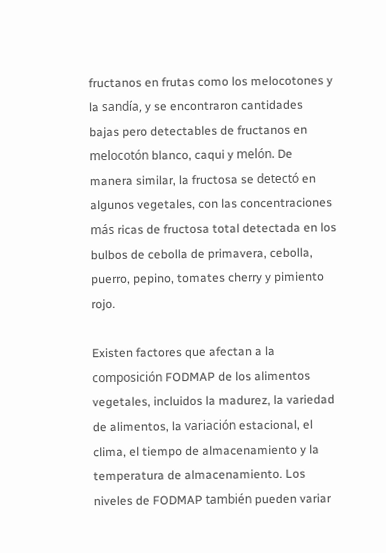fructanos en frutas como los melocotones y la sandía, y se encontraron cantidades bajas pero detectables de fructanos en melocotón blanco, caqui y melón. De manera similar, la fructosa se detectó en algunos vegetales, con las concentraciones más ricas de fructosa total detectada en los bulbos de cebolla de primavera, cebolla, puerro, pepino, tomates cherry y pimiento rojo.

Existen factores que afectan a la composición FODMAP de los alimentos vegetales, incluidos la madurez, la variedad de alimentos, la variación estacional, el clima, el tiempo de almacenamiento y la temperatura de almacenamiento. Los niveles de FODMAP también pueden variar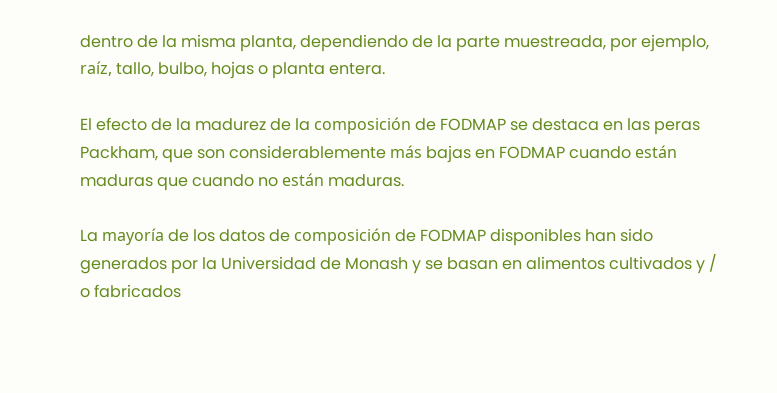dentro de la misma planta, dependiendo de la parte muestreada, por ejemplo, raíz, tallo, bulbo, hojas o planta entera.

El efecto de la madurez de la composición de FODMAP se destaca en las peras Packham, que son considerablemente más bajas en FODMAP cuando están maduras que cuando no están maduras.

La mayoría de los datos de composición de FODMAP disponibles han sido generados por la Universidad de Monash y se basan en alimentos cultivados y / o fabricados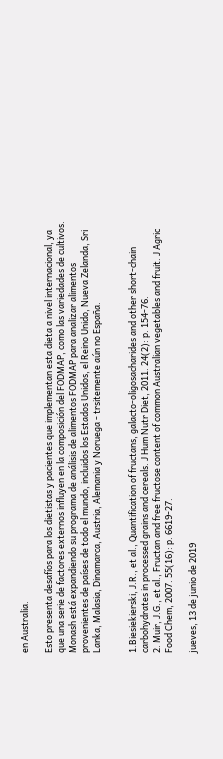en Australia.

Esto presenta desafíos para los dietistas y pacientes que implementan esta dieta a nivel internacional, ya que una serie de factores externos influyen en la composición del FODMAP, como las variedades de cultivos. Monash está expandiendo su programa de análisis de alimentos FODMAP para analizar alimentos provenientes de países de todo el mundo, incluidos los Estados Unidos, el Reino Unido, Nueva Zelanda, Sri Lanka, Malasia, Dinamarca, Austria, Alemania y Noruega - trsitemente aún no España.


1.Biesiekierski, J.R., et al., Quantification of fructans, galacto-oligosacharides and other short-chain carbohydrates in processed grains and cereals. J Hum Nutr Diet, 2011. 24(2): p. 154-76.
2. Muir, J.G., et al., Fructan and free fructose content of common Australian vegetables and fruit. J Agric Food Chem, 2007. 55(16): p. 6619-27.

jueves, 13 de junio de 2019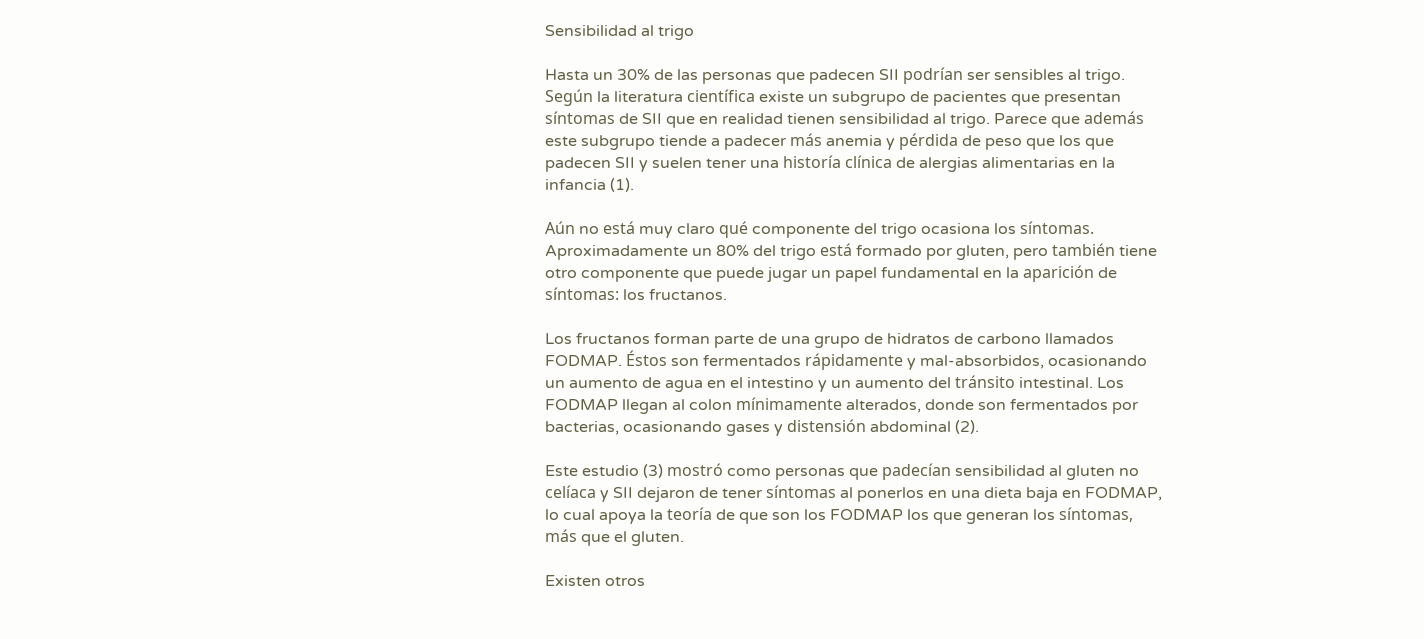Sensibilidad al trigo

Hasta un 30% de las personas que padecen SII podrían ser sensibles al trigo. Según la literatura científica existe un subgrupo de pacientes que presentan síntomas de SII que en realidad tienen sensibilidad al trigo. Parece que además este subgrupo tiende a padecer más anemia y pérdida de peso que los que padecen SII y suelen tener una historía clínica de alergias alimentarias en la infancia (1).

Aún no está muy claro qué componente del trigo ocasiona los síntomas. Aproximadamente un 80% del trigo está formado por gluten, pero también tiene otro componente que puede jugar un papel fundamental en la aparición de síntomas: los fructanos.

Los fructanos forman parte de una grupo de hidratos de carbono llamados FODMAP. Éstos son fermentados rápidamente y mal-absorbidos, ocasionando un aumento de agua en el intestino y un aumento del tránsito intestinal. Los FODMAP llegan al colon mínimamente alterados, donde son fermentados por bacterias, ocasionando gases y distensión abdominal (2).

Este estudio (3) mostró como personas que padecían sensibilidad al gluten no celíaca y SII dejaron de tener síntomas al ponerlos en una dieta baja en FODMAP, lo cual apoya la teoría de que son los FODMAP los que generan los síntomas, más que el gluten.

Existen otros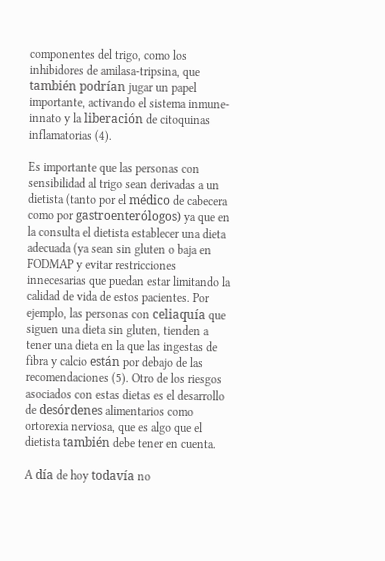componentes del trigo, como los inhibidores de amilasa-tripsina, que también podrían jugar un papel importante, activando el sistema inmune-innato y la liberación de citoquinas inflamatorias (4).

Es importante que las personas con sensibilidad al trigo sean derivadas a un dietista (tanto por el médico de cabecera como por gastroenterólogos) ya que en la consulta el dietista establecer una dieta adecuada (ya sean sin gluten o baja en FODMAP y evitar restricciones innecesarias que puedan estar limitando la calidad de vida de estos pacientes. Por ejemplo, las personas con celiaquía que siguen una dieta sin gluten, tienden a tener una dieta en la que las ingestas de fibra y calcio están por debajo de las recomendaciones (5). Otro de los riesgos asociados con estas dietas es el desarrollo de desórdenes alimentarios como ortorexia nerviosa, que es algo que el dietista también debe tener en cuenta.

A día de hoy todavía no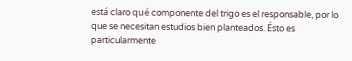está claro qué componente del trigo es el responsable, por lo que se necesitan estudios bien planteados. Ésto es particularmente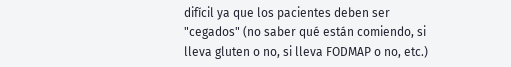difícil ya que los pacientes deben ser "cegados" (no saber qué están comiendo, si lleva gluten o no, si lleva FODMAP o no, etc.)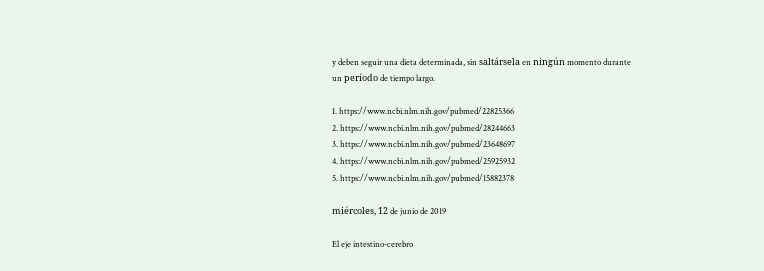y deben seguir una dieta determinada, sin saltársela en ningún momento durante un período de tiempo largo.

1. https://www.ncbi.nlm.nih.gov/pubmed/22825366
2. https://www.ncbi.nlm.nih.gov/pubmed/28244663
3. https://www.ncbi.nlm.nih.gov/pubmed/23648697
4. https://www.ncbi.nlm.nih.gov/pubmed/25925932
5. https://www.ncbi.nlm.nih.gov/pubmed/15882378

miércoles, 12 de junio de 2019

El eje intestino-cerebro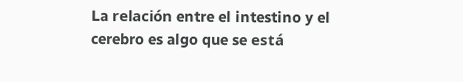La relación entre el intestino y el cerebro es algo que se está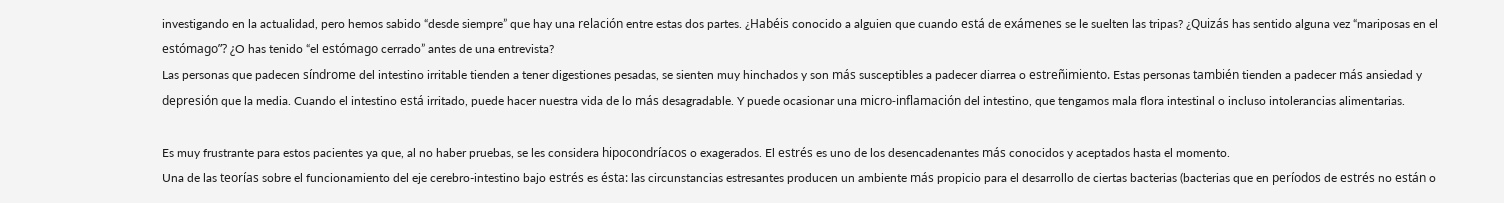investigando en la actualidad, pero hemos sabido “desde siempre” que hay una relación entre estas dos partes. ¿Habéis conocido a alguien que cuando está de exámenes se le suelten las tripas? ¿Quizás has sentido alguna vez “mariposas en el estómago”? ¿O has tenido “el estómago cerrado” antes de una entrevista?
Las personas que padecen síndrome del intestino irritable tienden a tener digestiones pesadas, se sienten muy hinchados y son más susceptibles a padecer diarrea o estreñimiento. Estas personas también tienden a padecer más ansiedad y depresión que la media. Cuando el intestino está irritado, puede hacer nuestra vida de lo más desagradable. Y puede ocasionar una micro-inflamación del intestino, que tengamos mala flora intestinal o incluso intolerancias alimentarias.

Es muy frustrante para estos pacientes ya que, al no haber pruebas, se les considera hipocondríacos o exagerados. El estrés es uno de los desencadenantes más conocidos y aceptados hasta el momento.
Una de las teorías sobre el funcionamiento del eje cerebro-intestino bajo estrés es ésta: las circunstancias estresantes producen un ambiente más propicio para el desarrollo de ciertas bacterias (bacterias que en períodos de estrés no están o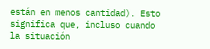están en menos cantidad). Esto significa que, incluso cuando la situación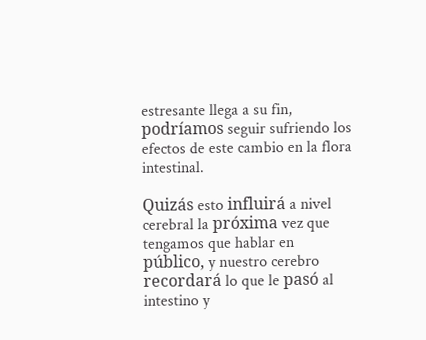estresante llega a su fin, podríamos seguir sufriendo los efectos de este cambio en la flora intestinal.

Quizás esto influirá a nivel cerebral la próxima vez que tengamos que hablar en público, y nuestro cerebro recordará lo que le pasó al intestino y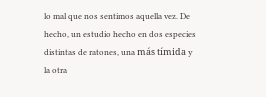lo mal que nos sentimos aquella vez. De hecho, un estudio hecho en dos especies distintas de ratones, una más tímida y la otra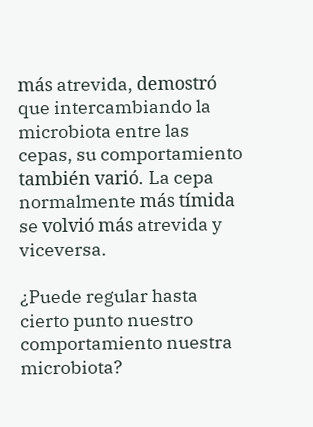más atrevida, demostró que intercambiando la microbiota entre las cepas, su comportamiento también varió. La cepa normalmente más tímida se volvió más atrevida y viceversa.

¿Puede regular hasta cierto punto nuestro comportamiento nuestra microbiota?